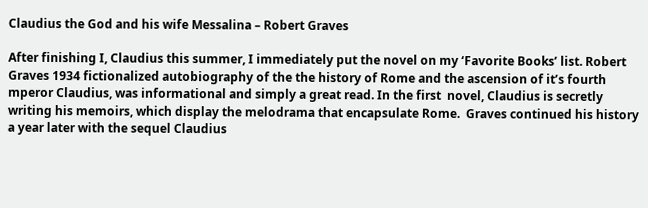Claudius the God and his wife Messalina – Robert Graves

After finishing I, Claudius this summer, I immediately put the novel on my ‘Favorite Books’ list. Robert Graves 1934 fictionalized autobiography of the the history of Rome and the ascension of it’s fourth mperor Claudius, was informational and simply a great read. In the first  novel, Claudius is secretly writing his memoirs, which display the melodrama that encapsulate Rome.  Graves continued his history a year later with the sequel Claudius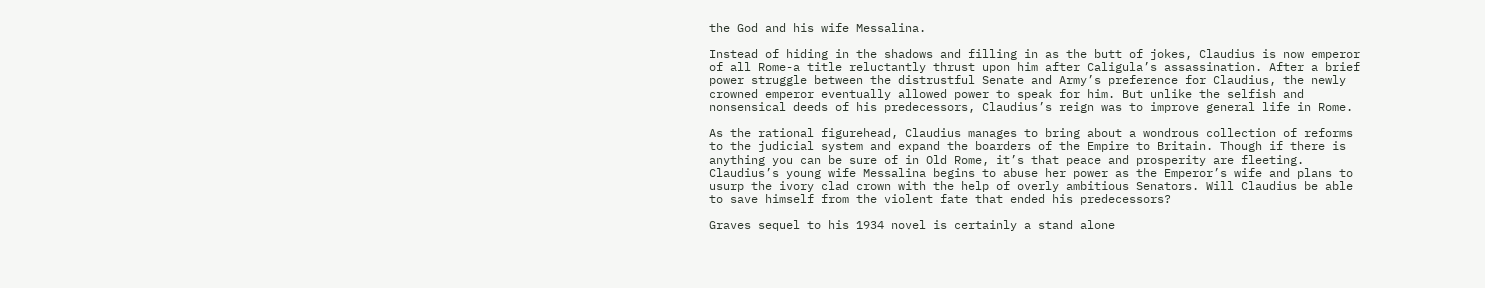the God and his wife Messalina.

Instead of hiding in the shadows and filling in as the butt of jokes, Claudius is now emperor of all Rome-a title reluctantly thrust upon him after Caligula’s assassination. After a brief power struggle between the distrustful Senate and Army’s preference for Claudius, the newly crowned emperor eventually allowed power to speak for him. But unlike the selfish and nonsensical deeds of his predecessors, Claudius’s reign was to improve general life in Rome.

As the rational figurehead, Claudius manages to bring about a wondrous collection of reforms to the judicial system and expand the boarders of the Empire to Britain. Though if there is anything you can be sure of in Old Rome, it’s that peace and prosperity are fleeting. Claudius’s young wife Messalina begins to abuse her power as the Emperor’s wife and plans to usurp the ivory clad crown with the help of overly ambitious Senators. Will Claudius be able to save himself from the violent fate that ended his predecessors?

Graves sequel to his 1934 novel is certainly a stand alone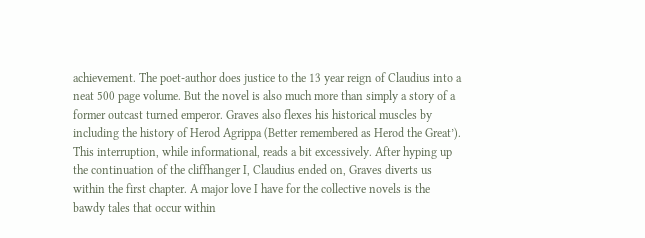achievement. The poet-author does justice to the 13 year reign of Claudius into a neat 500 page volume. But the novel is also much more than simply a story of a former outcast turned emperor. Graves also flexes his historical muscles by including the history of Herod Agrippa (Better remembered as Herod the Great’). This interruption, while informational, reads a bit excessively. After hyping up the continuation of the cliffhanger I, Claudius ended on, Graves diverts us within the first chapter. A major love I have for the collective novels is the bawdy tales that occur within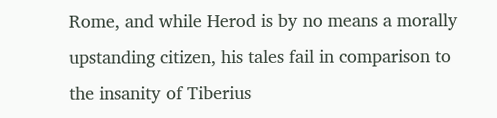Rome, and while Herod is by no means a morally upstanding citizen, his tales fail in comparison to the insanity of Tiberius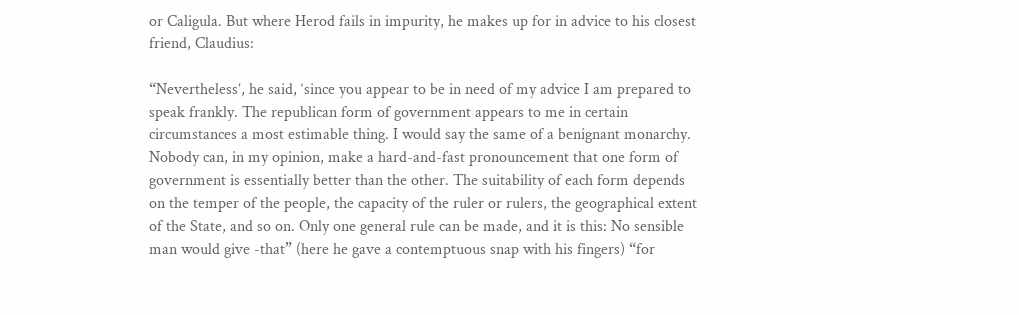or Caligula. But where Herod fails in impurity, he makes up for in advice to his closest friend, Claudius:

“Nevertheless’, he said, ‘since you appear to be in need of my advice I am prepared to speak frankly. The republican form of government appears to me in certain circumstances a most estimable thing. I would say the same of a benignant monarchy. Nobody can, in my opinion, make a hard-and-fast pronouncement that one form of government is essentially better than the other. The suitability of each form depends on the temper of the people, the capacity of the ruler or rulers, the geographical extent of the State, and so on. Only one general rule can be made, and it is this: No sensible man would give -that” (here he gave a contemptuous snap with his fingers) “for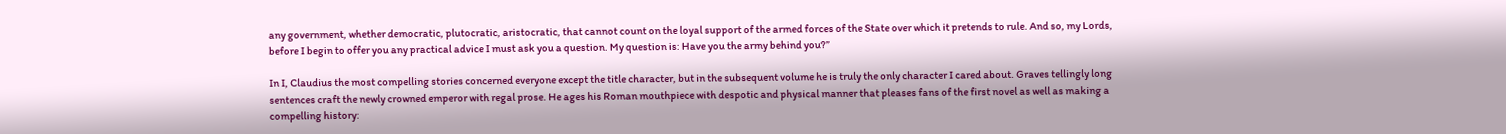any government, whether democratic, plutocratic, aristocratic, that cannot count on the loyal support of the armed forces of the State over which it pretends to rule. And so, my Lords, before I begin to offer you any practical advice I must ask you a question. My question is: Have you the army behind you?”

In I, Claudius the most compelling stories concerned everyone except the title character, but in the subsequent volume he is truly the only character I cared about. Graves tellingly long sentences craft the newly crowned emperor with regal prose. He ages his Roman mouthpiece with despotic and physical manner that pleases fans of the first novel as well as making a compelling history: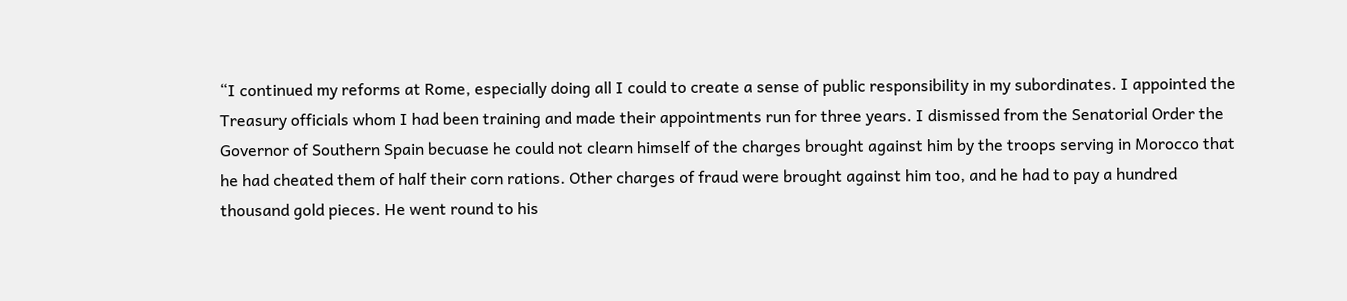“I continued my reforms at Rome, especially doing all I could to create a sense of public responsibility in my subordinates. I appointed the Treasury officials whom I had been training and made their appointments run for three years. I dismissed from the Senatorial Order the Governor of Southern Spain becuase he could not clearn himself of the charges brought against him by the troops serving in Morocco that he had cheated them of half their corn rations. Other charges of fraud were brought against him too, and he had to pay a hundred thousand gold pieces. He went round to his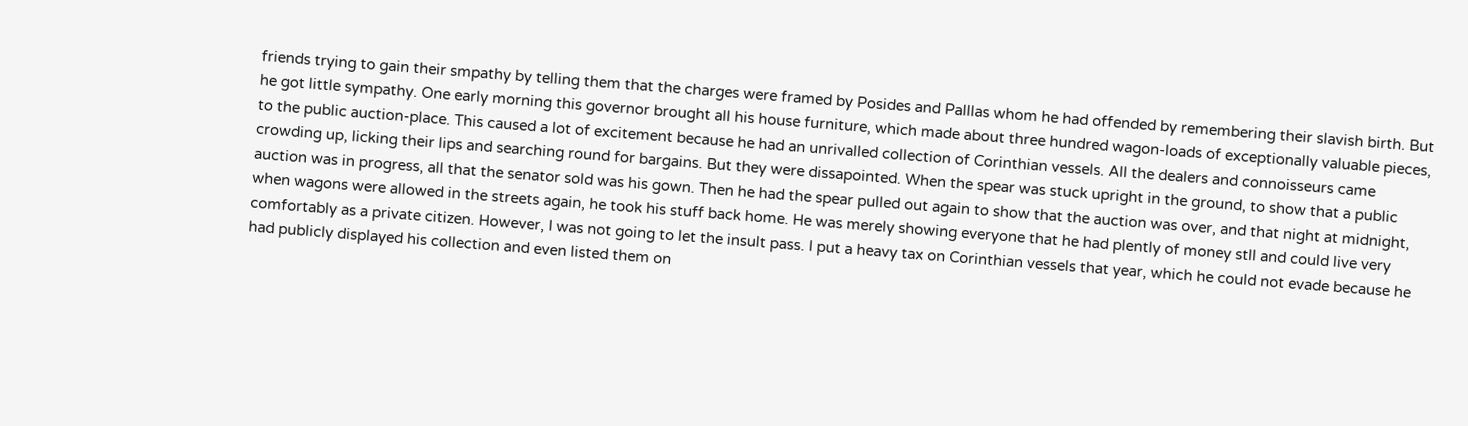friends trying to gain their smpathy by telling them that the charges were framed by Posides and Palllas whom he had offended by remembering their slavish birth. But he got little sympathy. One early morning this governor brought all his house furniture, which made about three hundred wagon-loads of exceptionally valuable pieces, to the public auction-place. This caused a lot of excitement because he had an unrivalled collection of Corinthian vessels. All the dealers and connoisseurs came crowding up, licking their lips and searching round for bargains. But they were dissapointed. When the spear was stuck upright in the ground, to show that a public auction was in progress, all that the senator sold was his gown. Then he had the spear pulled out again to show that the auction was over, and that night at midnight, when wagons were allowed in the streets again, he took his stuff back home. He was merely showing everyone that he had plently of money stll and could live very comfortably as a private citizen. However, I was not going to let the insult pass. I put a heavy tax on Corinthian vessels that year, which he could not evade because he had publicly displayed his collection and even listed them on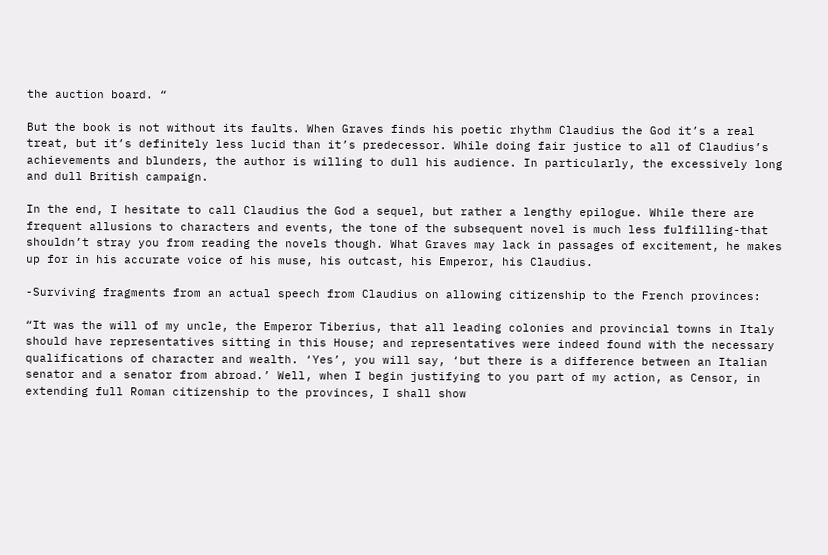the auction board. “

But the book is not without its faults. When Graves finds his poetic rhythm Claudius the God it’s a real treat, but it’s definitely less lucid than it’s predecessor. While doing fair justice to all of Claudius’s achievements and blunders, the author is willing to dull his audience. In particularly, the excessively long and dull British campaign.

In the end, I hesitate to call Claudius the God a sequel, but rather a lengthy epilogue. While there are frequent allusions to characters and events, the tone of the subsequent novel is much less fulfilling-that shouldn’t stray you from reading the novels though. What Graves may lack in passages of excitement, he makes up for in his accurate voice of his muse, his outcast, his Emperor, his Claudius.

-Surviving fragments from an actual speech from Claudius on allowing citizenship to the French provinces:

“It was the will of my uncle, the Emperor Tiberius, that all leading colonies and provincial towns in Italy should have representatives sitting in this House; and representatives were indeed found with the necessary qualifications of character and wealth. ‘Yes’, you will say, ‘but there is a difference between an Italian senator and a senator from abroad.’ Well, when I begin justifying to you part of my action, as Censor, in extending full Roman citizenship to the provinces, I shall show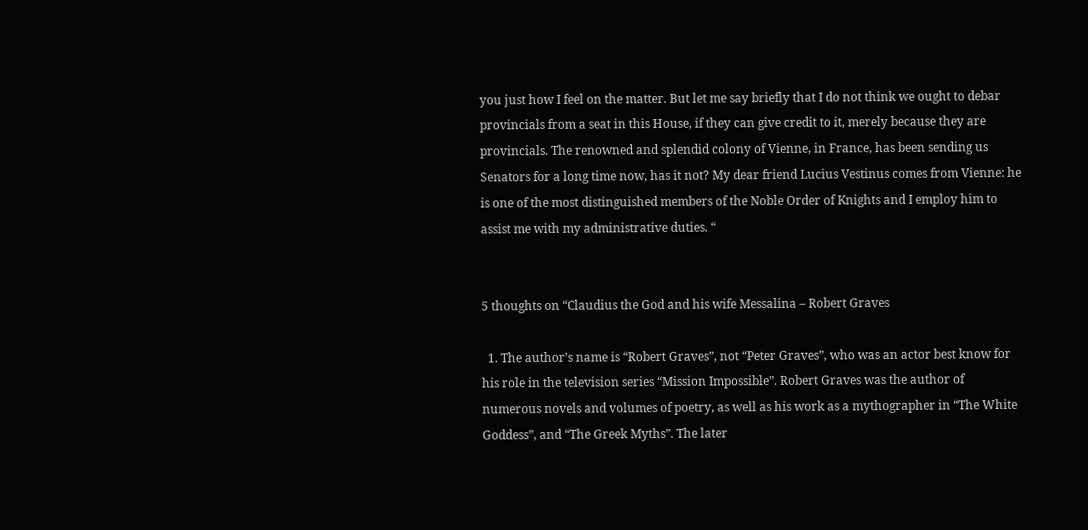you just how I feel on the matter. But let me say briefly that I do not think we ought to debar provincials from a seat in this House, if they can give credit to it, merely because they are provincials. The renowned and splendid colony of Vienne, in France, has been sending us Senators for a long time now, has it not? My dear friend Lucius Vestinus comes from Vienne: he is one of the most distinguished members of the Noble Order of Knights and I employ him to assist me with my administrative duties. “


5 thoughts on “Claudius the God and his wife Messalina – Robert Graves

  1. The author’s name is “Robert Graves”, not “Peter Graves”, who was an actor best know for his role in the television series “Mission Impossible”. Robert Graves was the author of numerous novels and volumes of poetry, as well as his work as a mythographer in “The White Goddess”, and “The Greek Myths”. The later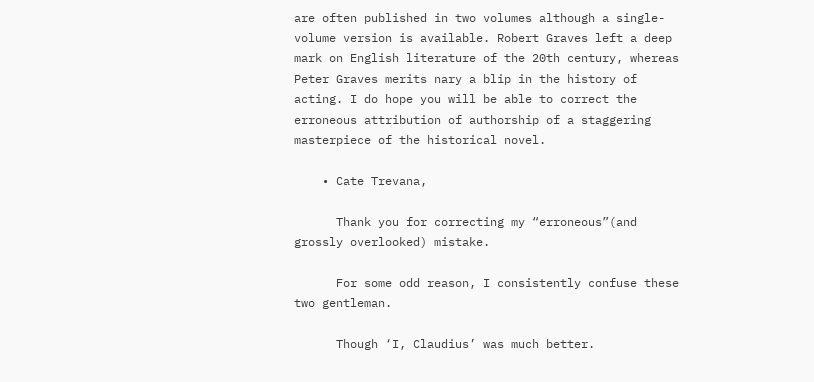are often published in two volumes although a single-volume version is available. Robert Graves left a deep mark on English literature of the 20th century, whereas Peter Graves merits nary a blip in the history of acting. I do hope you will be able to correct the erroneous attribution of authorship of a staggering masterpiece of the historical novel.

    • Cate Trevana,

      Thank you for correcting my “erroneous”(and grossly overlooked) mistake.

      For some odd reason, I consistently confuse these two gentleman.

      Though ‘I, Claudius’ was much better.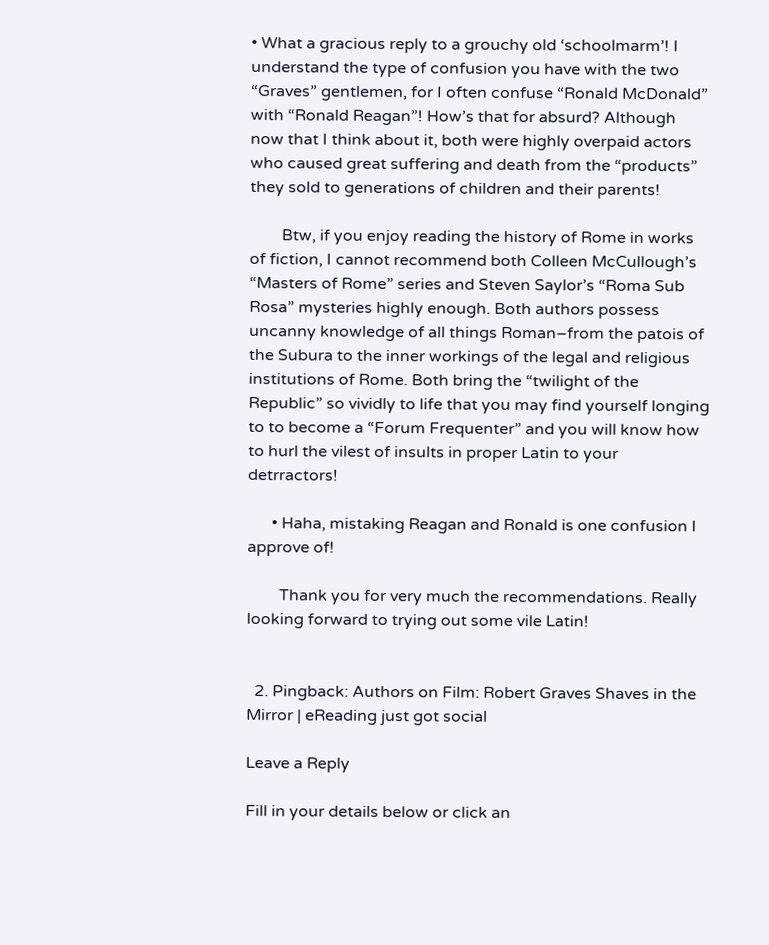• What a gracious reply to a grouchy old ‘schoolmarm’! I understand the type of confusion you have with the two “Graves” gentlemen, for I often confuse “Ronald McDonald” with “Ronald Reagan”! How’s that for absurd? Although now that I think about it, both were highly overpaid actors who caused great suffering and death from the “products” they sold to generations of children and their parents!

        Btw, if you enjoy reading the history of Rome in works of fiction, I cannot recommend both Colleen McCullough’s “Masters of Rome” series and Steven Saylor’s “Roma Sub Rosa” mysteries highly enough. Both authors possess uncanny knowledge of all things Roman–from the patois of the Subura to the inner workings of the legal and religious institutions of Rome. Both bring the “twilight of the Republic” so vividly to life that you may find yourself longing to to become a “Forum Frequenter” and you will know how to hurl the vilest of insults in proper Latin to your detrractors!

      • Haha, mistaking Reagan and Ronald is one confusion I approve of!

        Thank you for very much the recommendations. Really looking forward to trying out some vile Latin!


  2. Pingback: Authors on Film: Robert Graves Shaves in the Mirror | eReading just got social

Leave a Reply

Fill in your details below or click an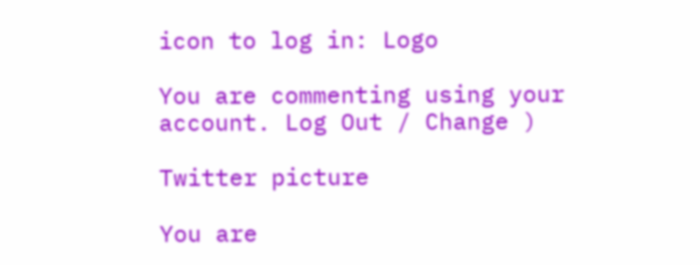icon to log in: Logo

You are commenting using your account. Log Out / Change )

Twitter picture

You are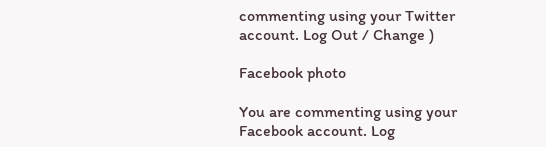commenting using your Twitter account. Log Out / Change )

Facebook photo

You are commenting using your Facebook account. Log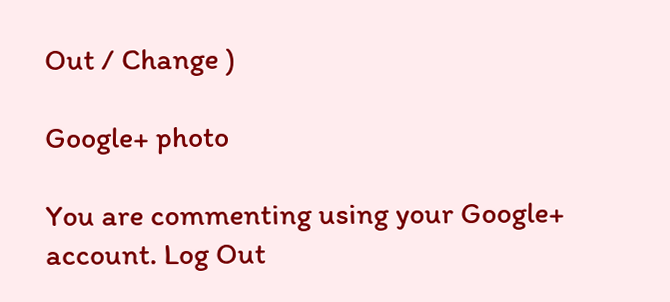Out / Change )

Google+ photo

You are commenting using your Google+ account. Log Out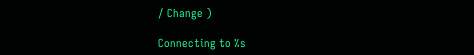/ Change )

Connecting to %s